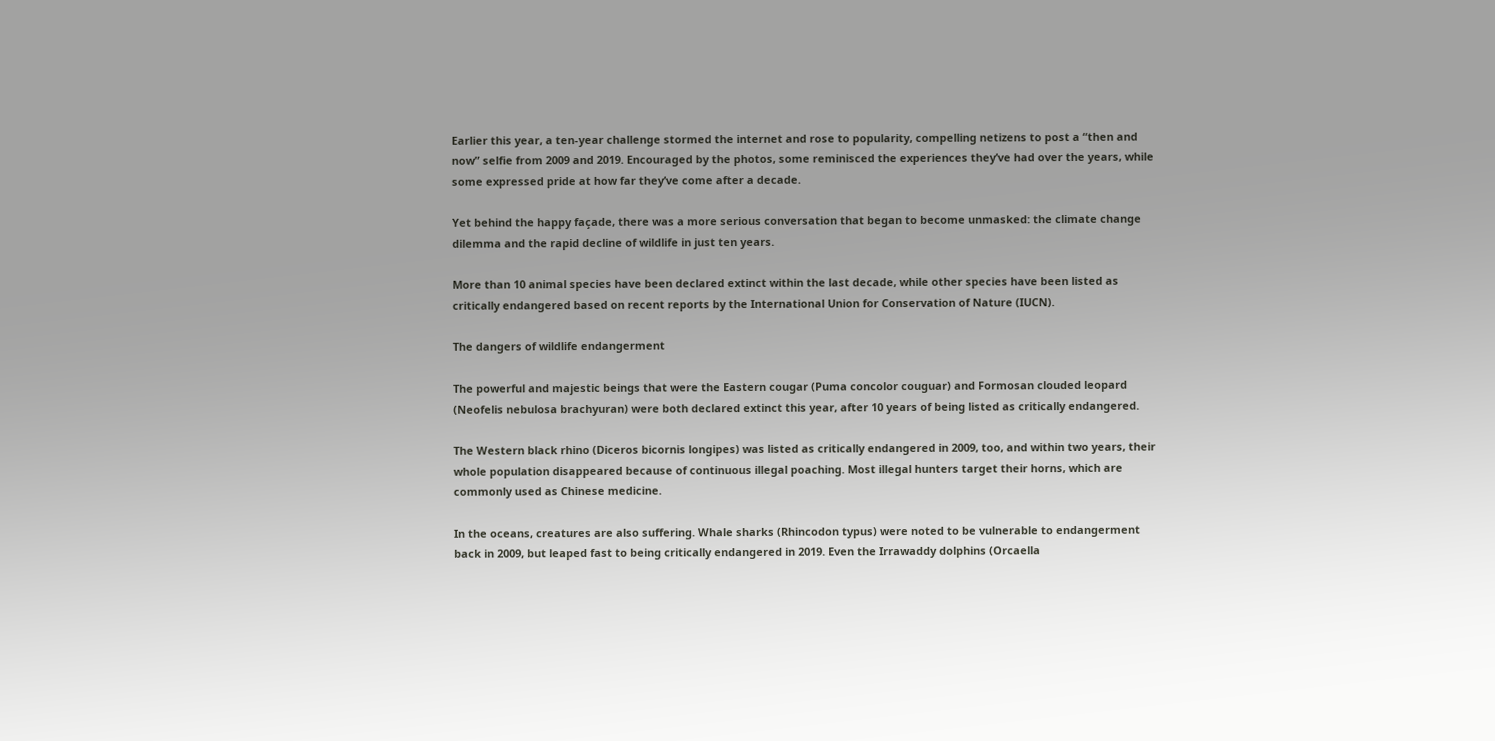Earlier this year, a ten-year challenge stormed the internet and rose to popularity, compelling netizens to post a “then and now” selfie from 2009 and 2019. Encouraged by the photos, some reminisced the experiences they’ve had over the years, while some expressed pride at how far they’ve come after a decade.

Yet behind the happy façade, there was a more serious conversation that began to become unmasked: the climate change dilemma and the rapid decline of wildlife in just ten years.

More than 10 animal species have been declared extinct within the last decade, while other species have been listed as critically endangered based on recent reports by the International Union for Conservation of Nature (IUCN).

The dangers of wildlife endangerment

The powerful and majestic beings that were the Eastern cougar (Puma concolor couguar) and Formosan clouded leopard (Neofelis nebulosa brachyuran) were both declared extinct this year, after 10 years of being listed as critically endangered.

The Western black rhino (Diceros bicornis longipes) was listed as critically endangered in 2009, too, and within two years, their whole population disappeared because of continuous illegal poaching. Most illegal hunters target their horns, which are commonly used as Chinese medicine.

In the oceans, creatures are also suffering. Whale sharks (Rhincodon typus) were noted to be vulnerable to endangerment back in 2009, but leaped fast to being critically endangered in 2019. Even the Irrawaddy dolphins (Orcaella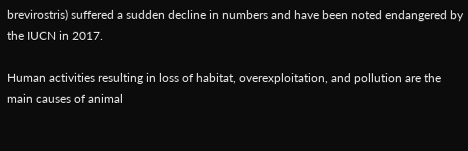brevirostris) suffered a sudden decline in numbers and have been noted endangered by the IUCN in 2017.

Human activities resulting in loss of habitat, overexploitation, and pollution are the main causes of animal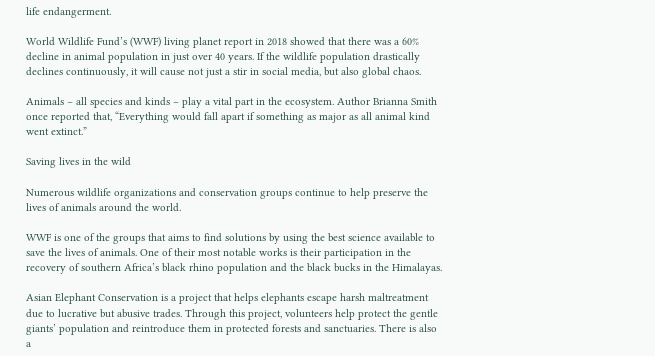life endangerment.

World Wildlife Fund’s (WWF) living planet report in 2018 showed that there was a 60% decline in animal population in just over 40 years. If the wildlife population drastically declines continuously, it will cause not just a stir in social media, but also global chaos.

Animals – all species and kinds – play a vital part in the ecosystem. Author Brianna Smith once reported that, “Everything would fall apart if something as major as all animal kind went extinct.”

Saving lives in the wild

Numerous wildlife organizations and conservation groups continue to help preserve the lives of animals around the world.

WWF is one of the groups that aims to find solutions by using the best science available to save the lives of animals. One of their most notable works is their participation in the recovery of southern Africa’s black rhino population and the black bucks in the Himalayas.

Asian Elephant Conservation is a project that helps elephants escape harsh maltreatment due to lucrative but abusive trades. Through this project, volunteers help protect the gentle giants’ population and reintroduce them in protected forests and sanctuaries. There is also a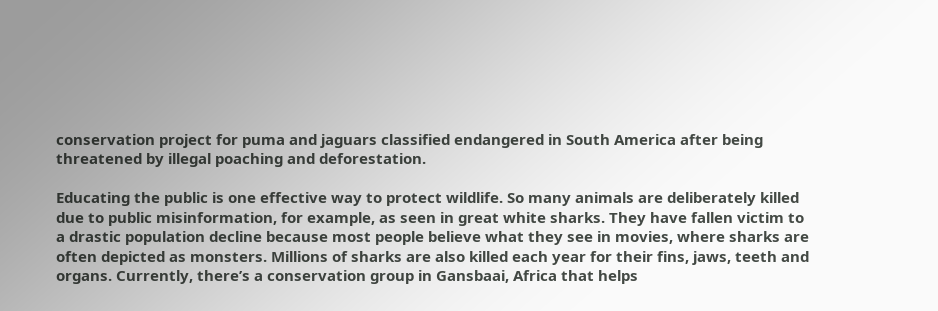conservation project for puma and jaguars classified endangered in South America after being threatened by illegal poaching and deforestation.

Educating the public is one effective way to protect wildlife. So many animals are deliberately killed due to public misinformation, for example, as seen in great white sharks. They have fallen victim to a drastic population decline because most people believe what they see in movies, where sharks are often depicted as monsters. Millions of sharks are also killed each year for their fins, jaws, teeth and organs. Currently, there’s a conservation group in Gansbaai, Africa that helps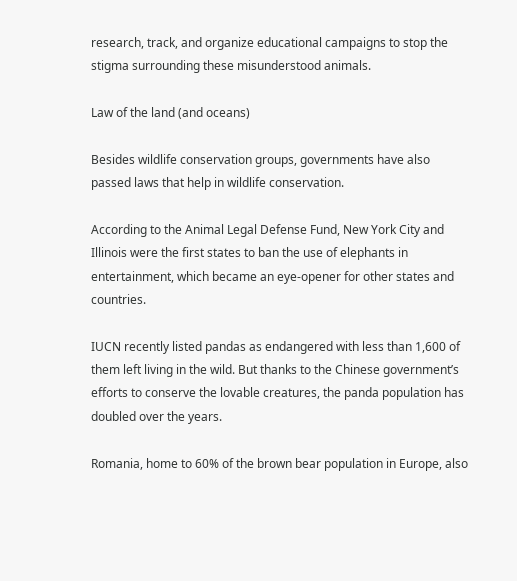research, track, and organize educational campaigns to stop the stigma surrounding these misunderstood animals.

Law of the land (and oceans)

Besides wildlife conservation groups, governments have also passed laws that help in wildlife conservation.

According to the Animal Legal Defense Fund, New York City and Illinois were the first states to ban the use of elephants in entertainment, which became an eye-opener for other states and countries.

IUCN recently listed pandas as endangered with less than 1,600 of them left living in the wild. But thanks to the Chinese government’s efforts to conserve the lovable creatures, the panda population has doubled over the years.

Romania, home to 60% of the brown bear population in Europe, also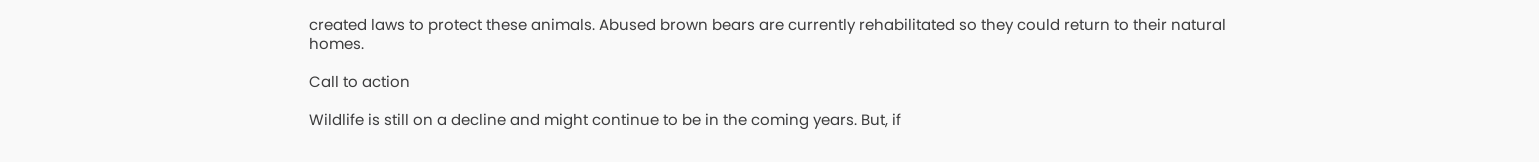created laws to protect these animals. Abused brown bears are currently rehabilitated so they could return to their natural homes.

Call to action

Wildlife is still on a decline and might continue to be in the coming years. But, if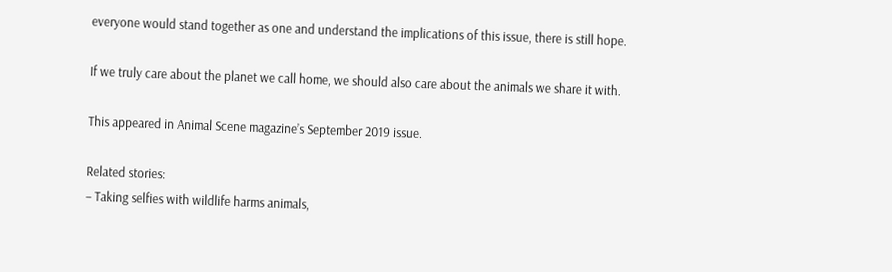everyone would stand together as one and understand the implications of this issue, there is still hope.

If we truly care about the planet we call home, we should also care about the animals we share it with.

This appeared in Animal Scene magazine’s September 2019 issue.

Related stories:
– Taking selfies with wildlife harms animals,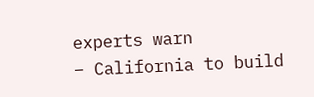experts warn
– California to build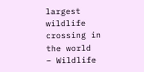largest wildlife crossing in the world
– Wildlife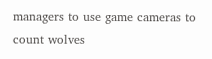managers to use game cameras to count wolves